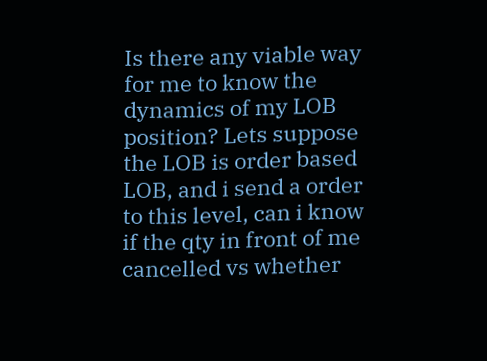Is there any viable way for me to know the dynamics of my LOB position? Lets suppose the LOB is order based LOB, and i send a order to this level, can i know if the qty in front of me cancelled vs whether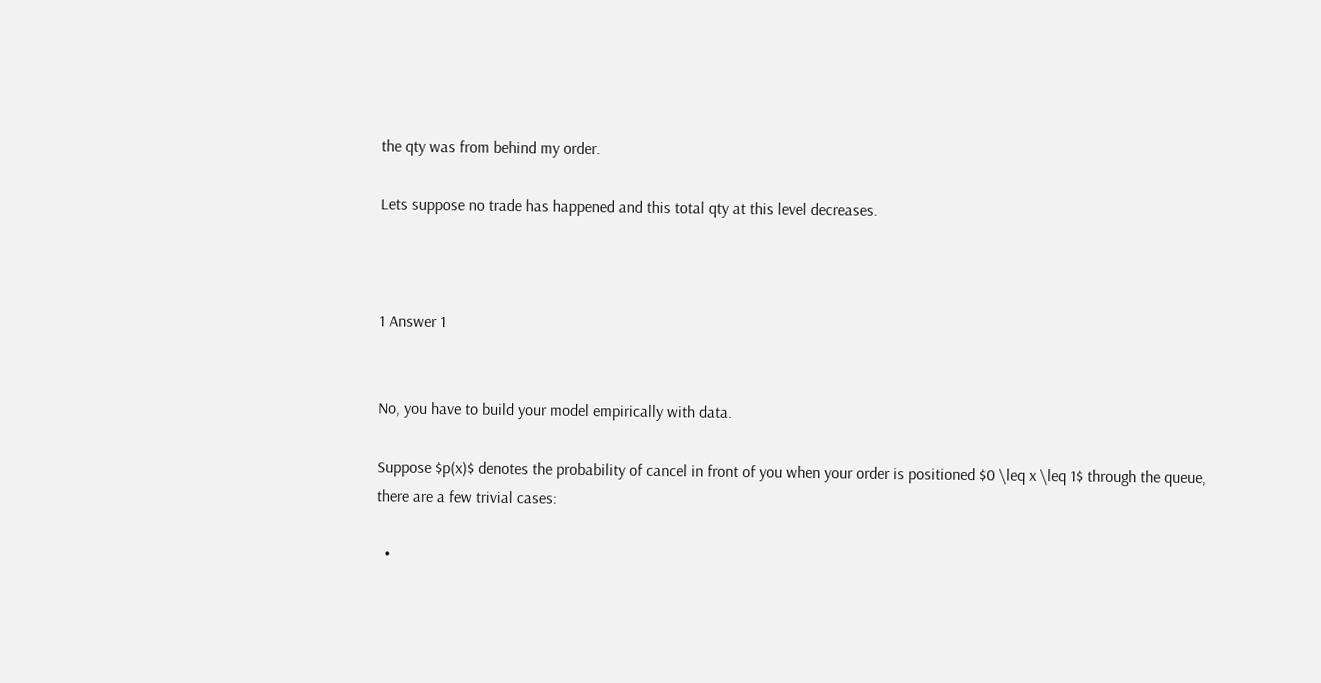the qty was from behind my order.

Lets suppose no trade has happened and this total qty at this level decreases.



1 Answer 1


No, you have to build your model empirically with data.

Suppose $p(x)$ denotes the probability of cancel in front of you when your order is positioned $0 \leq x \leq 1$ through the queue, there are a few trivial cases:

  •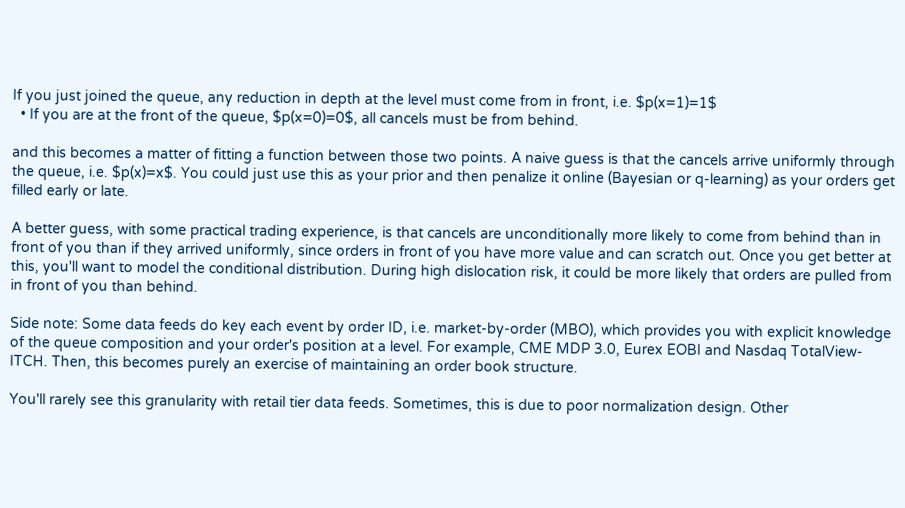If you just joined the queue, any reduction in depth at the level must come from in front, i.e. $p(x=1)=1$
  • If you are at the front of the queue, $p(x=0)=0$, all cancels must be from behind.

and this becomes a matter of fitting a function between those two points. A naive guess is that the cancels arrive uniformly through the queue, i.e. $p(x)=x$. You could just use this as your prior and then penalize it online (Bayesian or q-learning) as your orders get filled early or late.

A better guess, with some practical trading experience, is that cancels are unconditionally more likely to come from behind than in front of you than if they arrived uniformly, since orders in front of you have more value and can scratch out. Once you get better at this, you'll want to model the conditional distribution. During high dislocation risk, it could be more likely that orders are pulled from in front of you than behind.

Side note: Some data feeds do key each event by order ID, i.e. market-by-order (MBO), which provides you with explicit knowledge of the queue composition and your order's position at a level. For example, CME MDP 3.0, Eurex EOBI and Nasdaq TotalView-ITCH. Then, this becomes purely an exercise of maintaining an order book structure.

You'll rarely see this granularity with retail tier data feeds. Sometimes, this is due to poor normalization design. Other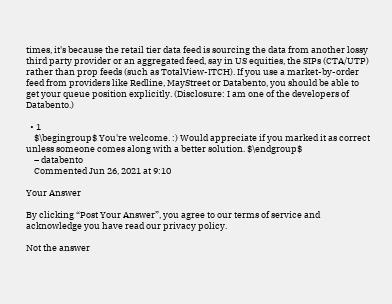times, it's because the retail tier data feed is sourcing the data from another lossy third party provider or an aggregated feed, say in US equities, the SIPs (CTA/UTP) rather than prop feeds (such as TotalView-ITCH). If you use a market-by-order feed from providers like Redline, MayStreet or Databento, you should be able to get your queue position explicitly. (Disclosure: I am one of the developers of Databento.)

  • 1
    $\begingroup$ You're welcome. :) Would appreciate if you marked it as correct unless someone comes along with a better solution. $\endgroup$
    – databento
    Commented Jun 26, 2021 at 9:10

Your Answer

By clicking “Post Your Answer”, you agree to our terms of service and acknowledge you have read our privacy policy.

Not the answer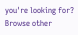you're looking for? Browse other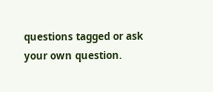questions tagged or ask your own question.